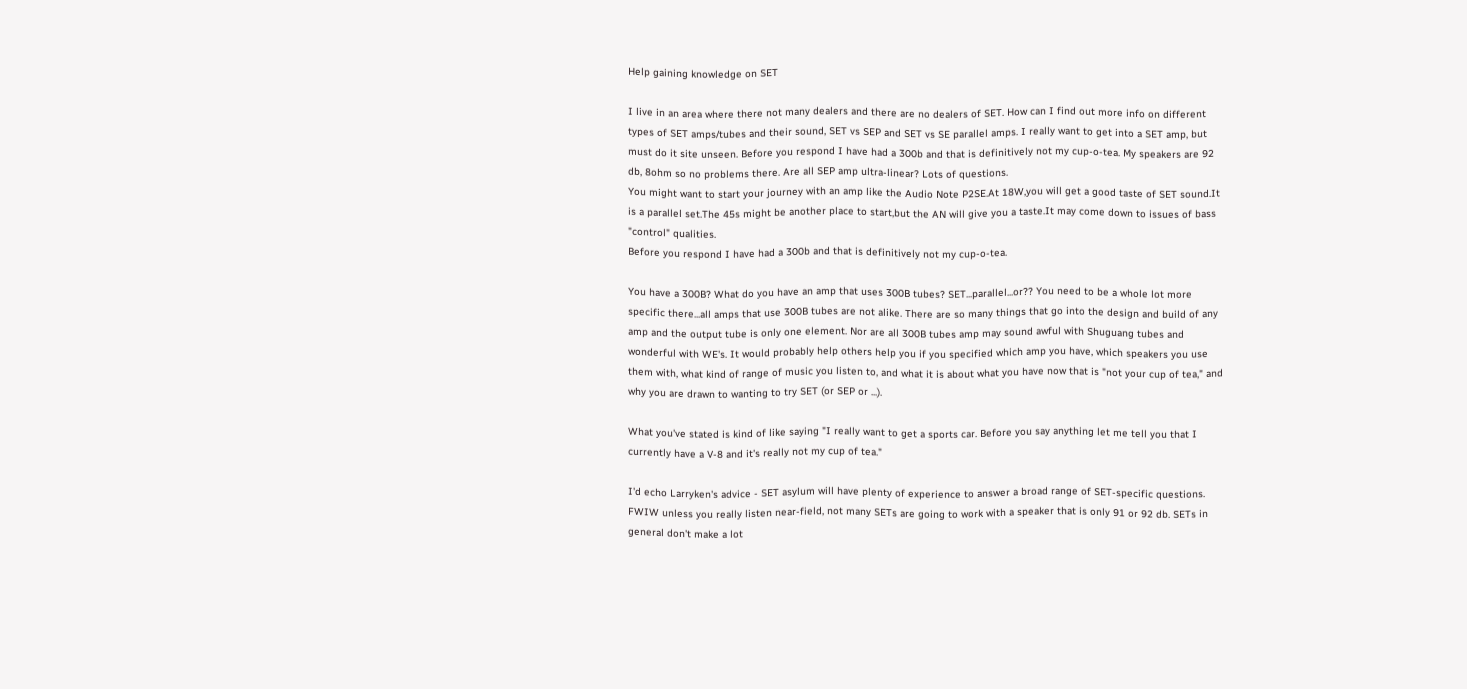Help gaining knowledge on SET

I live in an area where there not many dealers and there are no dealers of SET. How can I find out more info on different types of SET amps/tubes and their sound, SET vs SEP and SET vs SE parallel amps. I really want to get into a SET amp, but must do it site unseen. Before you respond I have had a 300b and that is definitively not my cup-o-tea. My speakers are 92 db, 8ohm so no problems there. Are all SEP amp ultra-linear? Lots of questions.
You might want to start your journey with an amp like the Audio Note P2SE.At 18W,you will get a good taste of SET sound.It is a parallel set.The 45s might be another place to start,but the AN will give you a taste.It may come down to issues of bass "control" qualities.
Before you respond I have had a 300b and that is definitively not my cup-o-tea.

You have a 300B? What do you have an amp that uses 300B tubes? SET...parallel...or?? You need to be a whole lot more specific there...all amps that use 300B tubes are not alike. There are so many things that go into the design and build of any amp and the output tube is only one element. Nor are all 300B tubes amp may sound awful with Shuguang tubes and wonderful with WE's. It would probably help others help you if you specified which amp you have, which speakers you use them with, what kind of range of music you listen to, and what it is about what you have now that is "not your cup of tea," and why you are drawn to wanting to try SET (or SEP or ...).

What you've stated is kind of like saying "I really want to get a sports car. Before you say anything let me tell you that I currently have a V-8 and it's really not my cup of tea."

I'd echo Larryken's advice - SET asylum will have plenty of experience to answer a broad range of SET-specific questions.
FWIW unless you really listen near-field, not many SETs are going to work with a speaker that is only 91 or 92 db. SETs in general don't make a lot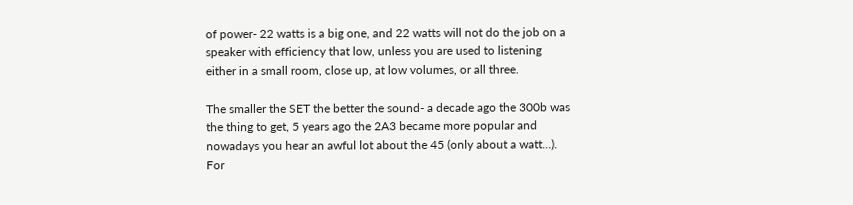of power- 22 watts is a big one, and 22 watts will not do the job on a speaker with efficiency that low, unless you are used to listening either in a small room, close up, at low volumes, or all three.

The smaller the SET the better the sound- a decade ago the 300b was the thing to get, 5 years ago the 2A3 became more popular and nowadays you hear an awful lot about the 45 (only about a watt...). For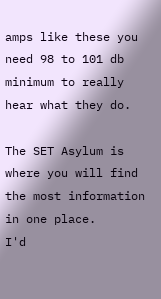amps like these you need 98 to 101 db minimum to really hear what they do.

The SET Asylum is where you will find the most information in one place.
I'd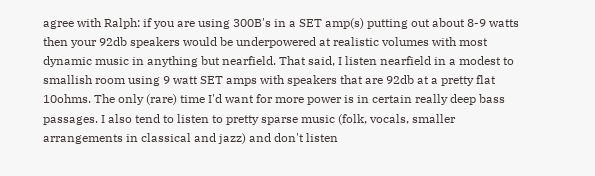agree with Ralph: if you are using 300B's in a SET amp(s) putting out about 8-9 watts then your 92db speakers would be underpowered at realistic volumes with most dynamic music in anything but nearfield. That said, I listen nearfield in a modest to smallish room using 9 watt SET amps with speakers that are 92db at a pretty flat 10ohms. The only (rare) time I'd want for more power is in certain really deep bass passages. I also tend to listen to pretty sparse music (folk, vocals, smaller arrangements in classical and jazz) and don't listen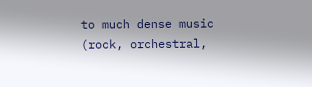to much dense music (rock, orchestral,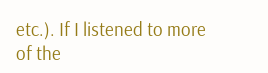etc.). If I listened to more of the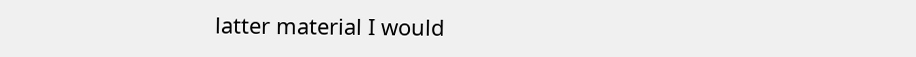latter material I would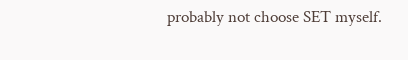probably not choose SET myself.